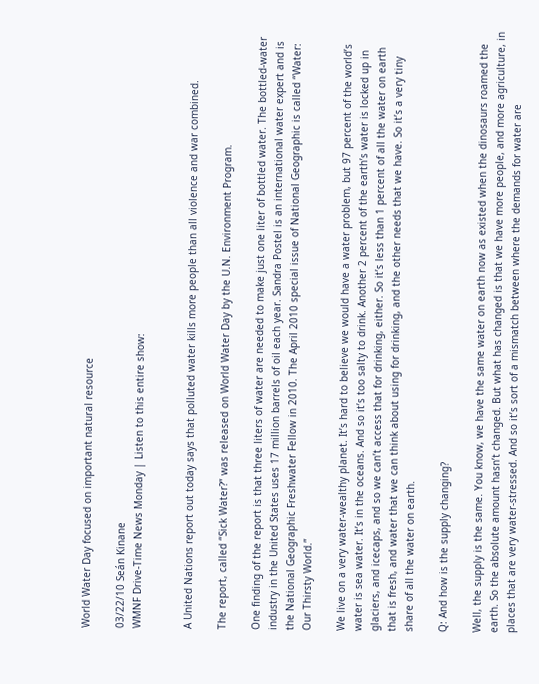World Water Day focused on important natural resource

03/22/10 Seán Kinane
WMNF Drive-Time News Monday | Listen to this entire show:


A United Nations report out today says that polluted water kills more people than all violence and war combined.

The report, called “Sick Water?” was released on World Water Day by the U.N. Environment Program.

One finding of the report is that three liters of water are needed to make just one liter of bottled water. The bottled-water industry in the United States uses 17 million barrels of oil each year. Sandra Postel is an international water expert and is the National Geographic Freshwater Fellow in 2010. The April 2010 special issue of National Geographic is called “Water: Our Thirsty World.”

We live on a very water-wealthy planet. It’s hard to believe we would have a water problem, but 97 percent of the world’s water is sea water. It’s in the oceans. And so it’s too salty to drink. Another 2 percent of the earth’s water is locked up in glaciers, and icecaps, and so we can’t access that for drinking, either. So it’s less than 1 percent of all the water on earth that is fresh, and water that we can think about using for drinking, and the other needs that we have. So it’s a very tiny share of all the water on earth.

Q: And how is the supply changing?

Well, the supply is the same. You know, we have the same water on earth now as existed when the dinosaurs roamed the earth. So the absolute amount hasn’t changed. But what has changed is that we have more people, and more agriculture, in places that are very water-stressed. And so it’s sort of a mismatch between where the demands for water are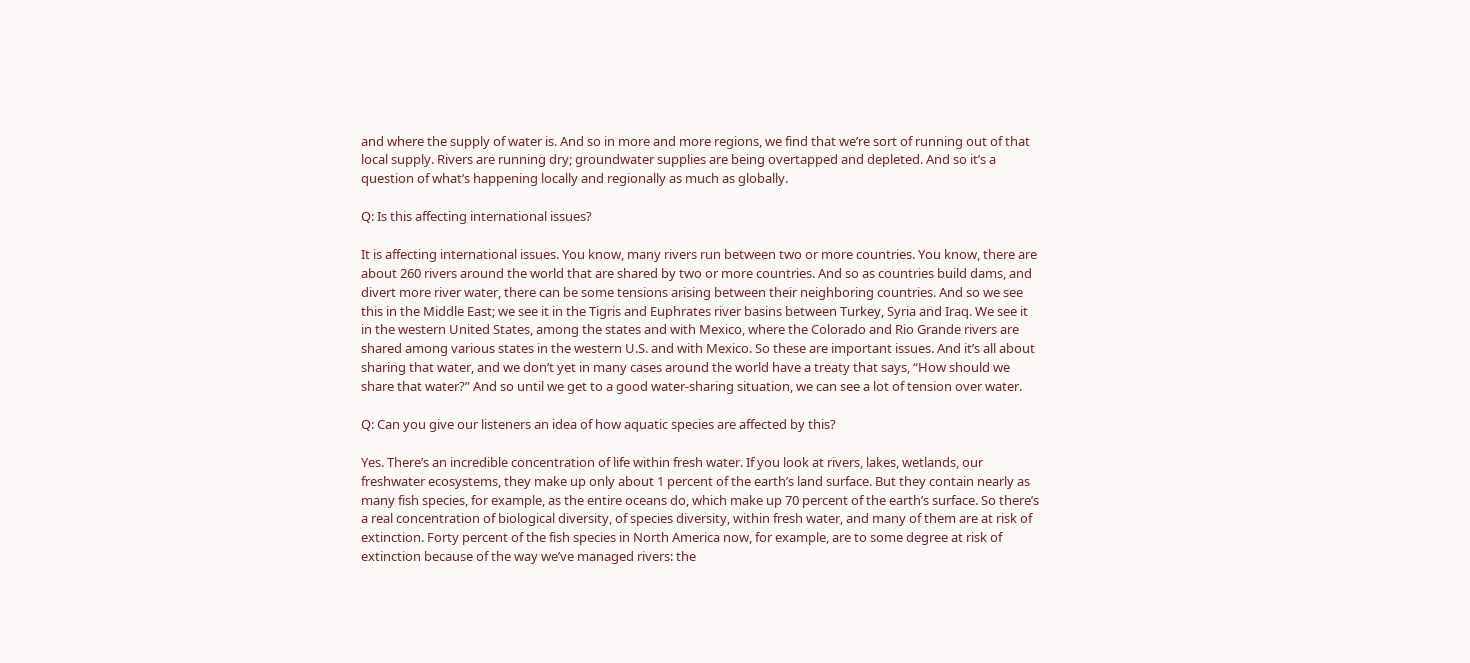and where the supply of water is. And so in more and more regions, we find that we’re sort of running out of that local supply. Rivers are running dry; groundwater supplies are being overtapped and depleted. And so it’s a question of what’s happening locally and regionally as much as globally.

Q: Is this affecting international issues?

It is affecting international issues. You know, many rivers run between two or more countries. You know, there are about 260 rivers around the world that are shared by two or more countries. And so as countries build dams, and divert more river water, there can be some tensions arising between their neighboring countries. And so we see this in the Middle East; we see it in the Tigris and Euphrates river basins between Turkey, Syria and Iraq. We see it in the western United States, among the states and with Mexico, where the Colorado and Rio Grande rivers are shared among various states in the western U.S. and with Mexico. So these are important issues. And it’s all about sharing that water, and we don’t yet in many cases around the world have a treaty that says, “How should we share that water?” And so until we get to a good water-sharing situation, we can see a lot of tension over water.

Q: Can you give our listeners an idea of how aquatic species are affected by this?

Yes. There’s an incredible concentration of life within fresh water. If you look at rivers, lakes, wetlands, our freshwater ecosystems, they make up only about 1 percent of the earth’s land surface. But they contain nearly as many fish species, for example, as the entire oceans do, which make up 70 percent of the earth’s surface. So there’s a real concentration of biological diversity, of species diversity, within fresh water, and many of them are at risk of extinction. Forty percent of the fish species in North America now, for example, are to some degree at risk of extinction because of the way we’ve managed rivers: the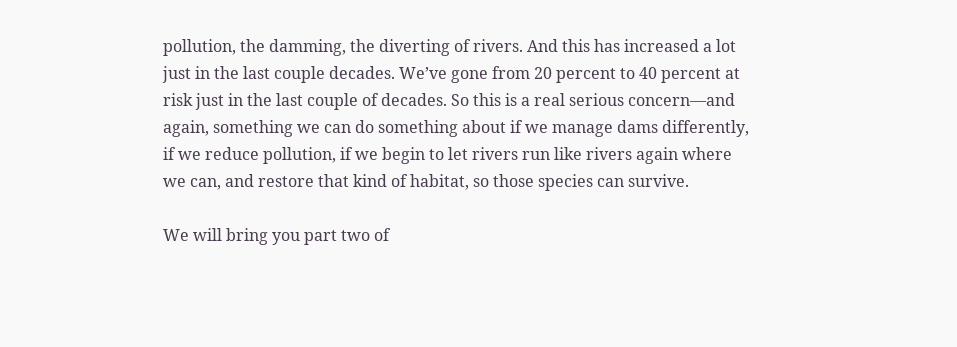pollution, the damming, the diverting of rivers. And this has increased a lot just in the last couple decades. We’ve gone from 20 percent to 40 percent at risk just in the last couple of decades. So this is a real serious concern—and again, something we can do something about if we manage dams differently, if we reduce pollution, if we begin to let rivers run like rivers again where we can, and restore that kind of habitat, so those species can survive.

We will bring you part two of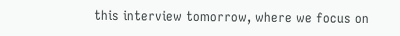this interview tomorrow, where we focus on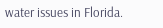water issues in Florida.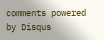comments powered by Disqus